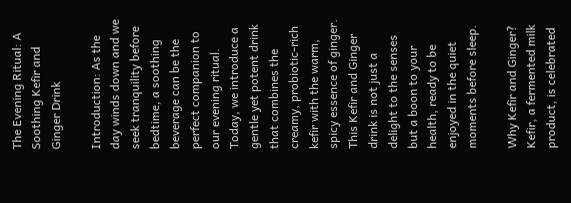The Evening Ritual: A Soothing Kefir and Ginger Drink

Introduction: As the day winds down and we seek tranquility before bedtime, a soothing beverage can be the perfect companion to our evening ritual. Today, we introduce a gentle yet potent drink that combines the creamy, probiotic-rich kefir with the warm, spicy essence of ginger. This Kefir and Ginger drink is not just a delight to the senses but a boon to your health, ready to be enjoyed in the quiet moments before sleep.

Why Kefir and Ginger? Kefir, a fermented milk product, is celebrated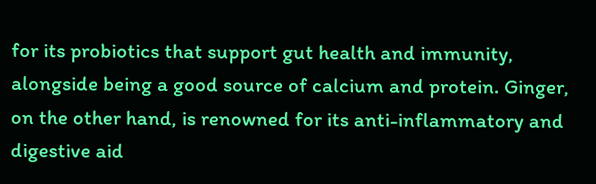for its probiotics that support gut health and immunity, alongside being a good source of calcium and protein. Ginger, on the other hand, is renowned for its anti-inflammatory and digestive aid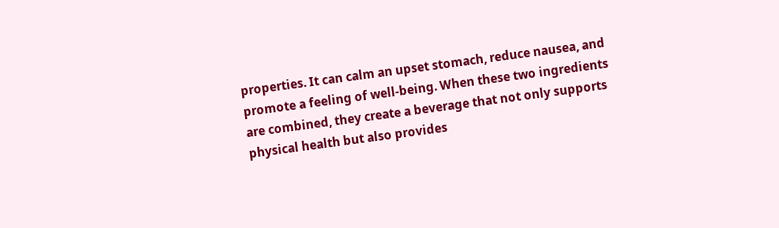properties. It can calm an upset stomach, reduce nausea, and promote a feeling of well-being. When these two ingredients are combined, they create a beverage that not only supports physical health but also provides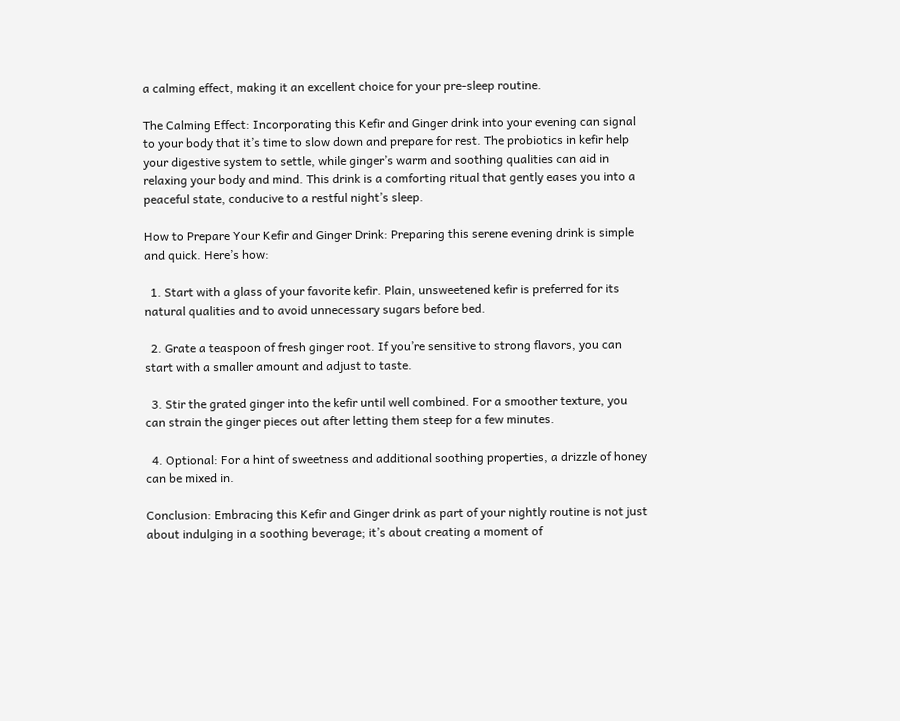a calming effect, making it an excellent choice for your pre-sleep routine.

The Calming Effect: Incorporating this Kefir and Ginger drink into your evening can signal to your body that it’s time to slow down and prepare for rest. The probiotics in kefir help your digestive system to settle, while ginger’s warm and soothing qualities can aid in relaxing your body and mind. This drink is a comforting ritual that gently eases you into a peaceful state, conducive to a restful night’s sleep.

How to Prepare Your Kefir and Ginger Drink: Preparing this serene evening drink is simple and quick. Here’s how:

  1. Start with a glass of your favorite kefir. Plain, unsweetened kefir is preferred for its natural qualities and to avoid unnecessary sugars before bed.

  2. Grate a teaspoon of fresh ginger root. If you’re sensitive to strong flavors, you can start with a smaller amount and adjust to taste.

  3. Stir the grated ginger into the kefir until well combined. For a smoother texture, you can strain the ginger pieces out after letting them steep for a few minutes.

  4. Optional: For a hint of sweetness and additional soothing properties, a drizzle of honey can be mixed in.

Conclusion: Embracing this Kefir and Ginger drink as part of your nightly routine is not just about indulging in a soothing beverage; it’s about creating a moment of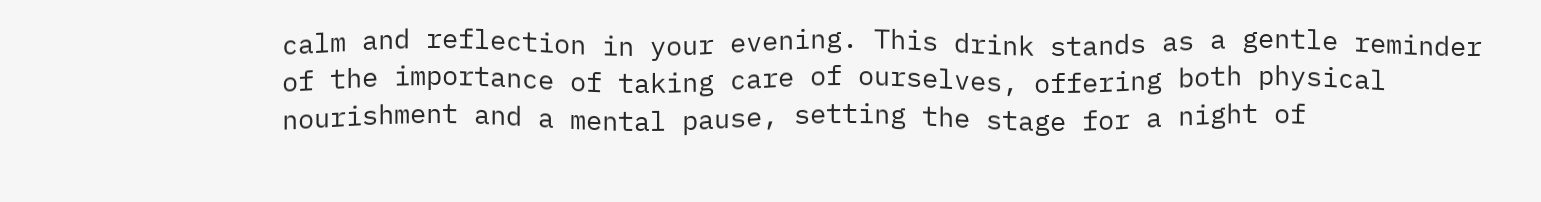calm and reflection in your evening. This drink stands as a gentle reminder of the importance of taking care of ourselves, offering both physical nourishment and a mental pause, setting the stage for a night of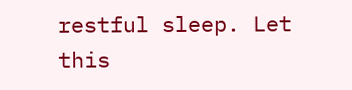restful sleep. Let this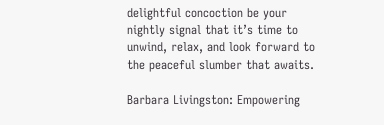delightful concoction be your nightly signal that it’s time to unwind, relax, and look forward to the peaceful slumber that awaits.

Barbara Livingston: Empowering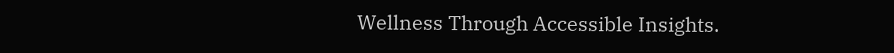Wellness Through Accessible Insights.